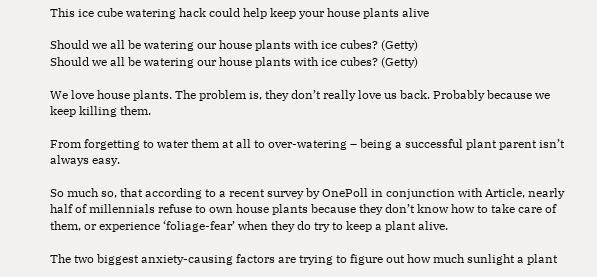This ice cube watering hack could help keep your house plants alive

Should we all be watering our house plants with ice cubes? (Getty)
Should we all be watering our house plants with ice cubes? (Getty)

We love house plants. The problem is, they don’t really love us back. Probably because we keep killing them.

From forgetting to water them at all to over-watering – being a successful plant parent isn’t always easy.

So much so, that according to a recent survey by OnePoll in conjunction with Article, nearly half of millennials refuse to own house plants because they don’t know how to take care of them, or experience ‘foliage-fear’ when they do try to keep a plant alive.

The two biggest anxiety-causing factors are trying to figure out how much sunlight a plant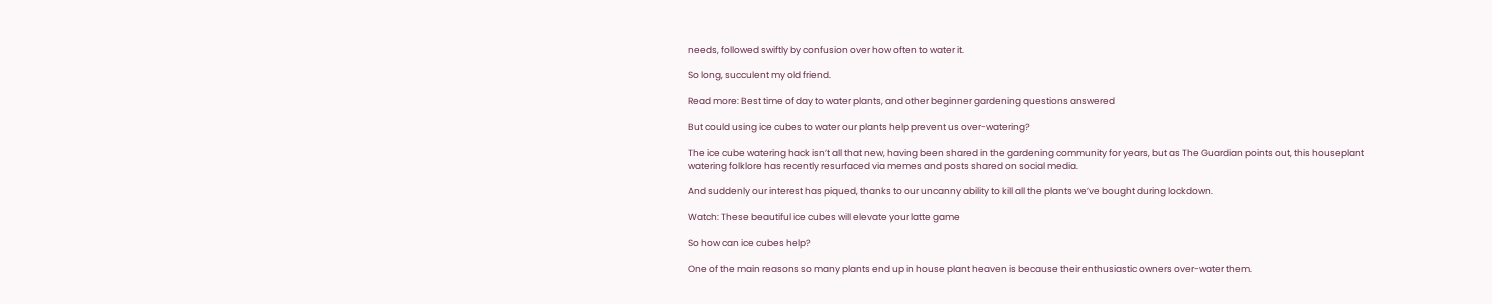needs, followed swiftly by confusion over how often to water it.

So long, succulent my old friend.

Read more: Best time of day to water plants, and other beginner gardening questions answered

But could using ice cubes to water our plants help prevent us over-watering?

The ice cube watering hack isn’t all that new, having been shared in the gardening community for years, but as The Guardian points out, this houseplant watering folklore has recently resurfaced via memes and posts shared on social media.

And suddenly our interest has piqued, thanks to our uncanny ability to kill all the plants we’ve bought during lockdown.

Watch: These beautiful ice cubes will elevate your latte game

So how can ice cubes help?

One of the main reasons so many plants end up in house plant heaven is because their enthusiastic owners over-water them.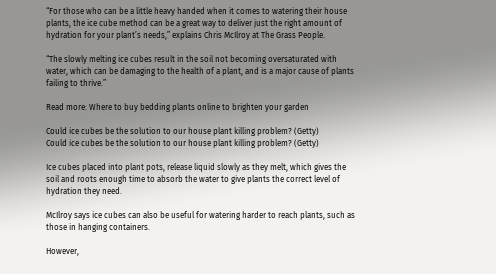“For those who can be a little heavy handed when it comes to watering their house plants, the ice cube method can be a great way to deliver just the right amount of hydration for your plant’s needs,” explains Chris McIlroy at The Grass People.

“The slowly melting ice cubes result in the soil not becoming oversaturated with water, which can be damaging to the health of a plant, and is a major cause of plants failing to thrive.”

Read more: Where to buy bedding plants online to brighten your garden

Could ice cubes be the solution to our house plant killing problem? (Getty)
Could ice cubes be the solution to our house plant killing problem? (Getty)

Ice cubes placed into plant pots, release liquid slowly as they melt, which gives the soil and roots enough time to absorb the water to give plants the correct level of hydration they need.

McIlroy says ice cubes can also be useful for watering harder to reach plants, such as those in hanging containers.

However,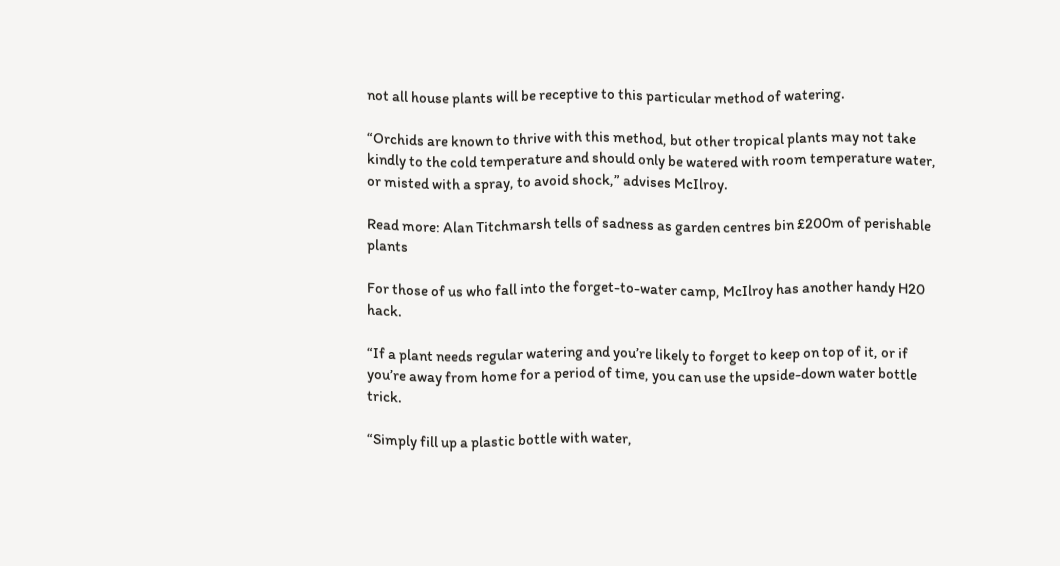not all house plants will be receptive to this particular method of watering.

“Orchids are known to thrive with this method, but other tropical plants may not take kindly to the cold temperature and should only be watered with room temperature water, or misted with a spray, to avoid shock,” advises McIlroy.

Read more: Alan Titchmarsh tells of sadness as garden centres bin £200m of perishable plants

For those of us who fall into the forget-to-water camp, McIlroy has another handy H20 hack.

“If a plant needs regular watering and you’re likely to forget to keep on top of it, or if you’re away from home for a period of time, you can use the upside-down water bottle trick.

“Simply fill up a plastic bottle with water,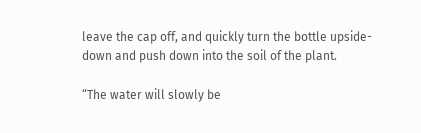leave the cap off, and quickly turn the bottle upside-down and push down into the soil of the plant.

“The water will slowly be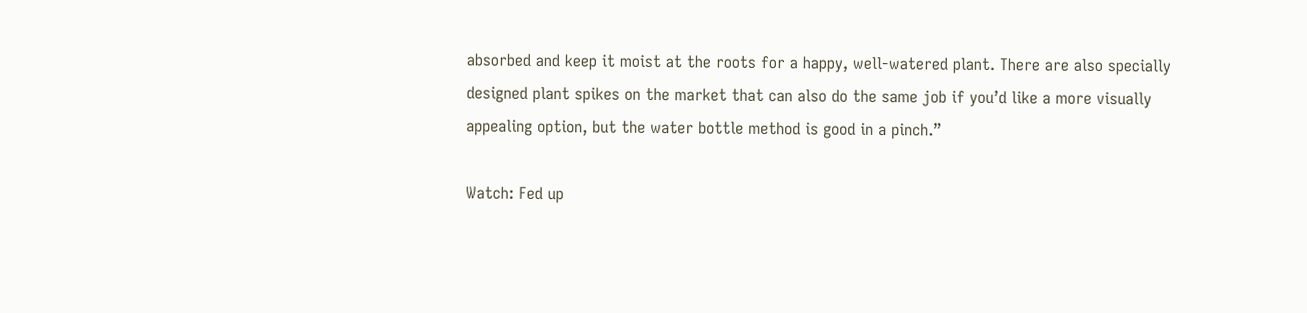absorbed and keep it moist at the roots for a happy, well-watered plant. There are also specially designed plant spikes on the market that can also do the same job if you’d like a more visually appealing option, but the water bottle method is good in a pinch.”

Watch: Fed up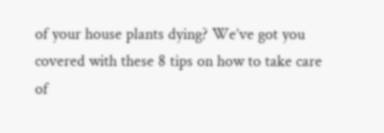of your house plants dying? We’ve got you covered with these 8 tips on how to take care of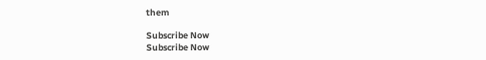them

Subscribe Now
Subscribe Now